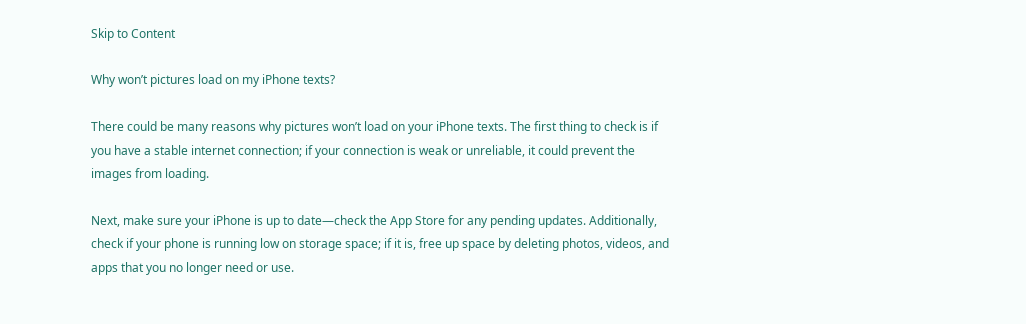Skip to Content

Why won’t pictures load on my iPhone texts?

There could be many reasons why pictures won’t load on your iPhone texts. The first thing to check is if you have a stable internet connection; if your connection is weak or unreliable, it could prevent the images from loading.

Next, make sure your iPhone is up to date—check the App Store for any pending updates. Additionally, check if your phone is running low on storage space; if it is, free up space by deleting photos, videos, and apps that you no longer need or use.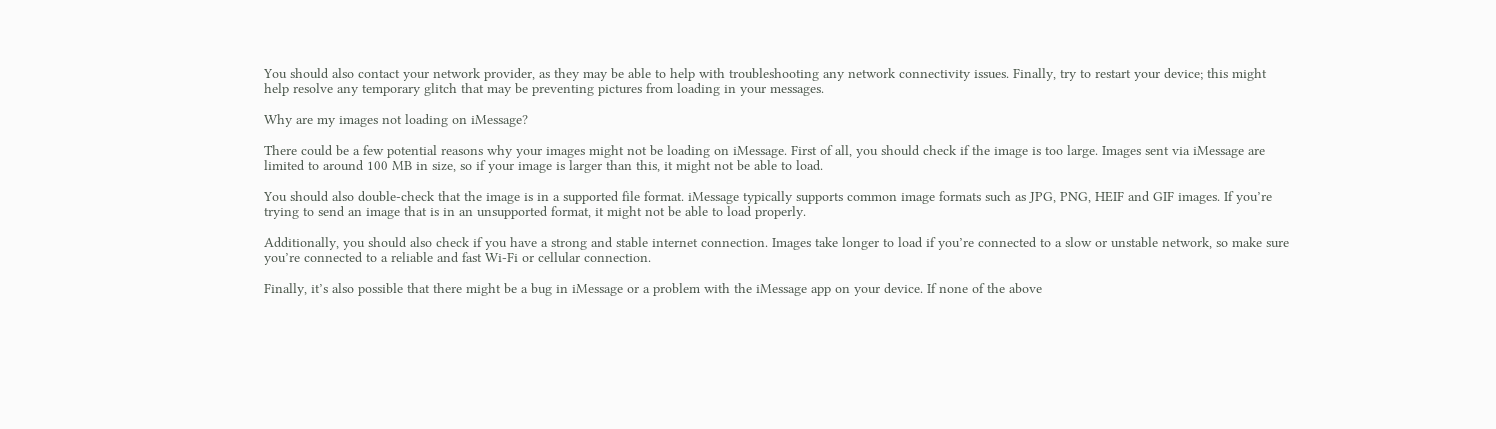You should also contact your network provider, as they may be able to help with troubleshooting any network connectivity issues. Finally, try to restart your device; this might help resolve any temporary glitch that may be preventing pictures from loading in your messages.

Why are my images not loading on iMessage?

There could be a few potential reasons why your images might not be loading on iMessage. First of all, you should check if the image is too large. Images sent via iMessage are limited to around 100 MB in size, so if your image is larger than this, it might not be able to load.

You should also double-check that the image is in a supported file format. iMessage typically supports common image formats such as JPG, PNG, HEIF and GIF images. If you’re trying to send an image that is in an unsupported format, it might not be able to load properly.

Additionally, you should also check if you have a strong and stable internet connection. Images take longer to load if you’re connected to a slow or unstable network, so make sure you’re connected to a reliable and fast Wi-Fi or cellular connection.

Finally, it’s also possible that there might be a bug in iMessage or a problem with the iMessage app on your device. If none of the above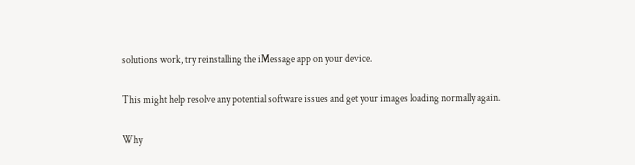solutions work, try reinstalling the iMessage app on your device.

This might help resolve any potential software issues and get your images loading normally again.

Why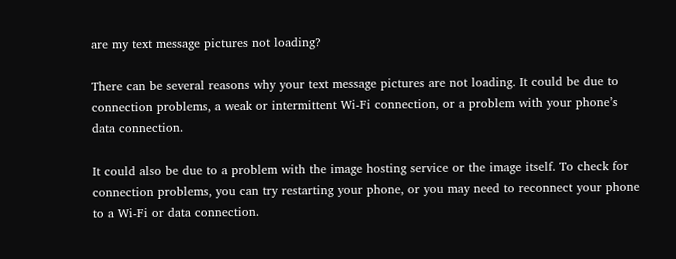are my text message pictures not loading?

There can be several reasons why your text message pictures are not loading. It could be due to connection problems, a weak or intermittent Wi-Fi connection, or a problem with your phone’s data connection.

It could also be due to a problem with the image hosting service or the image itself. To check for connection problems, you can try restarting your phone, or you may need to reconnect your phone to a Wi-Fi or data connection.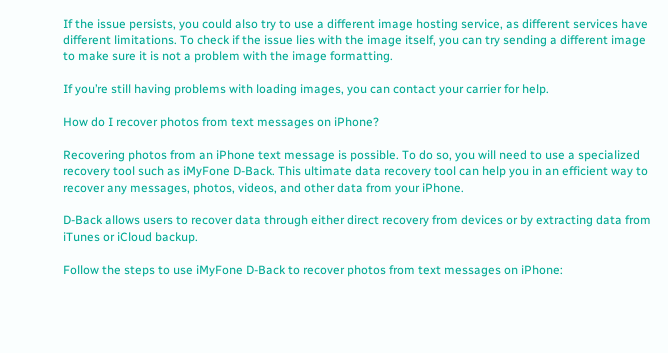If the issue persists, you could also try to use a different image hosting service, as different services have different limitations. To check if the issue lies with the image itself, you can try sending a different image to make sure it is not a problem with the image formatting.

If you’re still having problems with loading images, you can contact your carrier for help.

How do I recover photos from text messages on iPhone?

Recovering photos from an iPhone text message is possible. To do so, you will need to use a specialized recovery tool such as iMyFone D-Back. This ultimate data recovery tool can help you in an efficient way to recover any messages, photos, videos, and other data from your iPhone.

D-Back allows users to recover data through either direct recovery from devices or by extracting data from iTunes or iCloud backup.

Follow the steps to use iMyFone D-Back to recover photos from text messages on iPhone: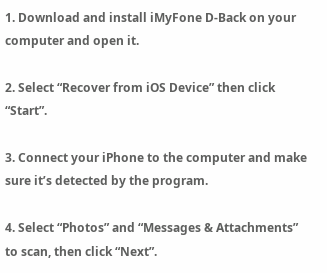1. Download and install iMyFone D-Back on your computer and open it.

2. Select “Recover from iOS Device” then click “Start”.

3. Connect your iPhone to the computer and make sure it’s detected by the program.

4. Select “Photos” and “Messages & Attachments” to scan, then click “Next”.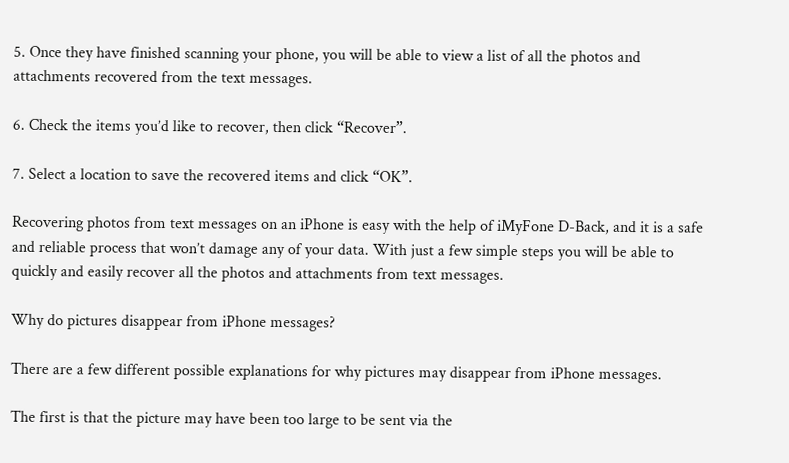5. Once they have finished scanning your phone, you will be able to view a list of all the photos and attachments recovered from the text messages.

6. Check the items you’d like to recover, then click “Recover”.

7. Select a location to save the recovered items and click “OK”.

Recovering photos from text messages on an iPhone is easy with the help of iMyFone D-Back, and it is a safe and reliable process that won’t damage any of your data. With just a few simple steps you will be able to quickly and easily recover all the photos and attachments from text messages.

Why do pictures disappear from iPhone messages?

There are a few different possible explanations for why pictures may disappear from iPhone messages.

The first is that the picture may have been too large to be sent via the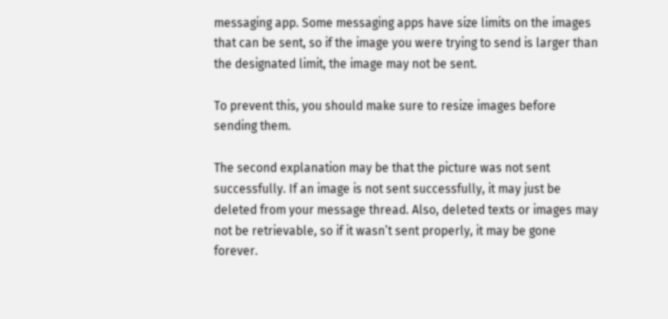messaging app. Some messaging apps have size limits on the images that can be sent, so if the image you were trying to send is larger than the designated limit, the image may not be sent.

To prevent this, you should make sure to resize images before sending them.

The second explanation may be that the picture was not sent successfully. If an image is not sent successfully, it may just be deleted from your message thread. Also, deleted texts or images may not be retrievable, so if it wasn’t sent properly, it may be gone forever.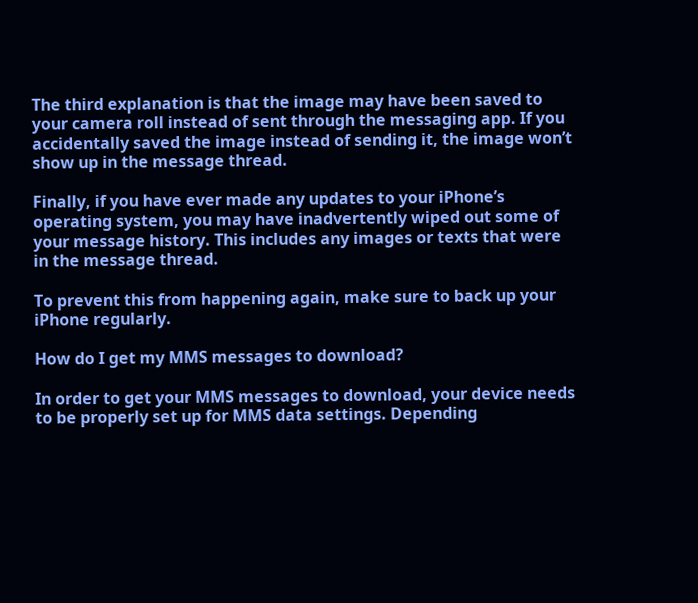The third explanation is that the image may have been saved to your camera roll instead of sent through the messaging app. If you accidentally saved the image instead of sending it, the image won’t show up in the message thread.

Finally, if you have ever made any updates to your iPhone’s operating system, you may have inadvertently wiped out some of your message history. This includes any images or texts that were in the message thread.

To prevent this from happening again, make sure to back up your iPhone regularly.

How do I get my MMS messages to download?

In order to get your MMS messages to download, your device needs to be properly set up for MMS data settings. Depending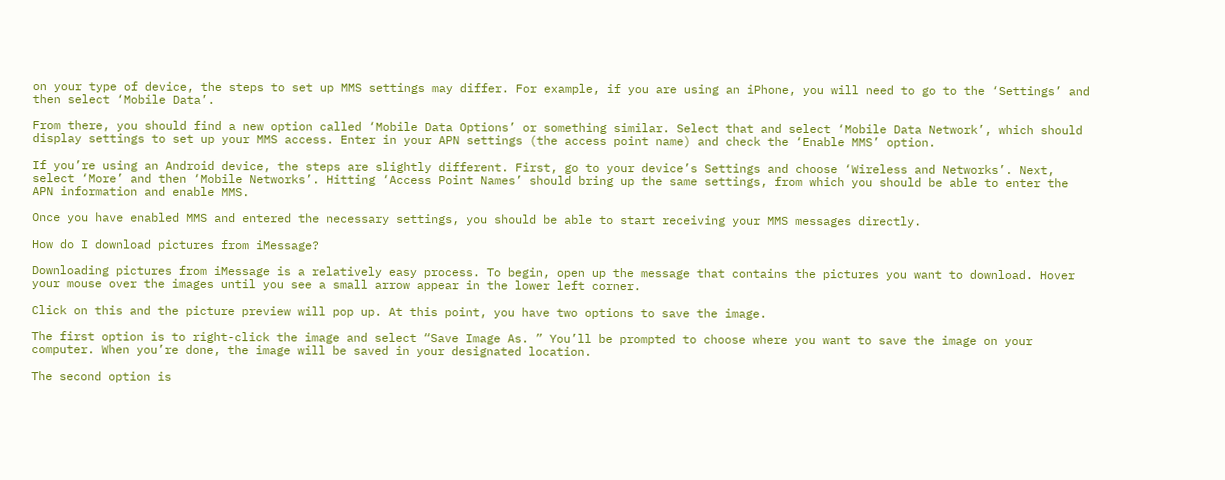on your type of device, the steps to set up MMS settings may differ. For example, if you are using an iPhone, you will need to go to the ‘Settings’ and then select ‘Mobile Data’.

From there, you should find a new option called ‘Mobile Data Options’ or something similar. Select that and select ‘Mobile Data Network’, which should display settings to set up your MMS access. Enter in your APN settings (the access point name) and check the ‘Enable MMS’ option.

If you’re using an Android device, the steps are slightly different. First, go to your device’s Settings and choose ‘Wireless and Networks’. Next, select ‘More’ and then ‘Mobile Networks’. Hitting ‘Access Point Names’ should bring up the same settings, from which you should be able to enter the APN information and enable MMS.

Once you have enabled MMS and entered the necessary settings, you should be able to start receiving your MMS messages directly.

How do I download pictures from iMessage?

Downloading pictures from iMessage is a relatively easy process. To begin, open up the message that contains the pictures you want to download. Hover your mouse over the images until you see a small arrow appear in the lower left corner.

Click on this and the picture preview will pop up. At this point, you have two options to save the image.

The first option is to right-click the image and select “Save Image As. ” You’ll be prompted to choose where you want to save the image on your computer. When you’re done, the image will be saved in your designated location.

The second option is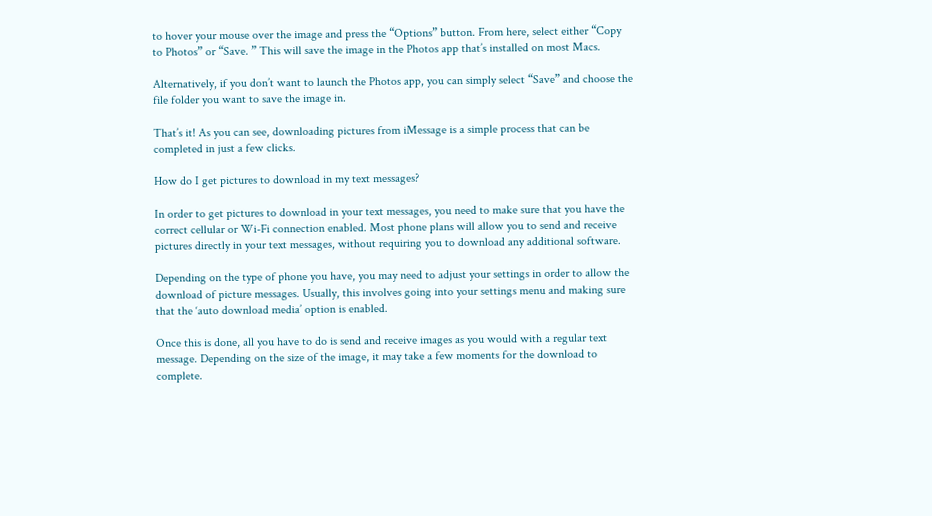to hover your mouse over the image and press the “Options” button. From here, select either “Copy to Photos” or “Save. ” This will save the image in the Photos app that’s installed on most Macs.

Alternatively, if you don’t want to launch the Photos app, you can simply select “Save” and choose the file folder you want to save the image in.

That’s it! As you can see, downloading pictures from iMessage is a simple process that can be completed in just a few clicks.

How do I get pictures to download in my text messages?

In order to get pictures to download in your text messages, you need to make sure that you have the correct cellular or Wi-Fi connection enabled. Most phone plans will allow you to send and receive pictures directly in your text messages, without requiring you to download any additional software.

Depending on the type of phone you have, you may need to adjust your settings in order to allow the download of picture messages. Usually, this involves going into your settings menu and making sure that the ‘auto download media’ option is enabled.

Once this is done, all you have to do is send and receive images as you would with a regular text message. Depending on the size of the image, it may take a few moments for the download to complete.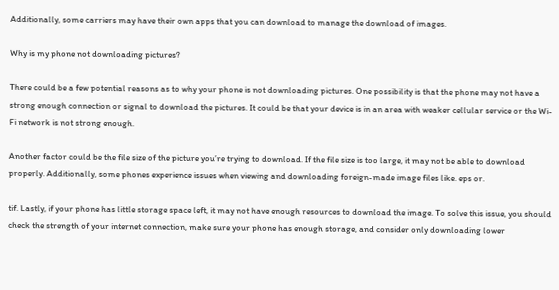Additionally, some carriers may have their own apps that you can download to manage the download of images.

Why is my phone not downloading pictures?

There could be a few potential reasons as to why your phone is not downloading pictures. One possibility is that the phone may not have a strong enough connection or signal to download the pictures. It could be that your device is in an area with weaker cellular service or the Wi-Fi network is not strong enough.

Another factor could be the file size of the picture you’re trying to download. If the file size is too large, it may not be able to download properly. Additionally, some phones experience issues when viewing and downloading foreign-made image files like. eps or.

tif. Lastly, if your phone has little storage space left, it may not have enough resources to download the image. To solve this issue, you should check the strength of your internet connection, make sure your phone has enough storage, and consider only downloading lower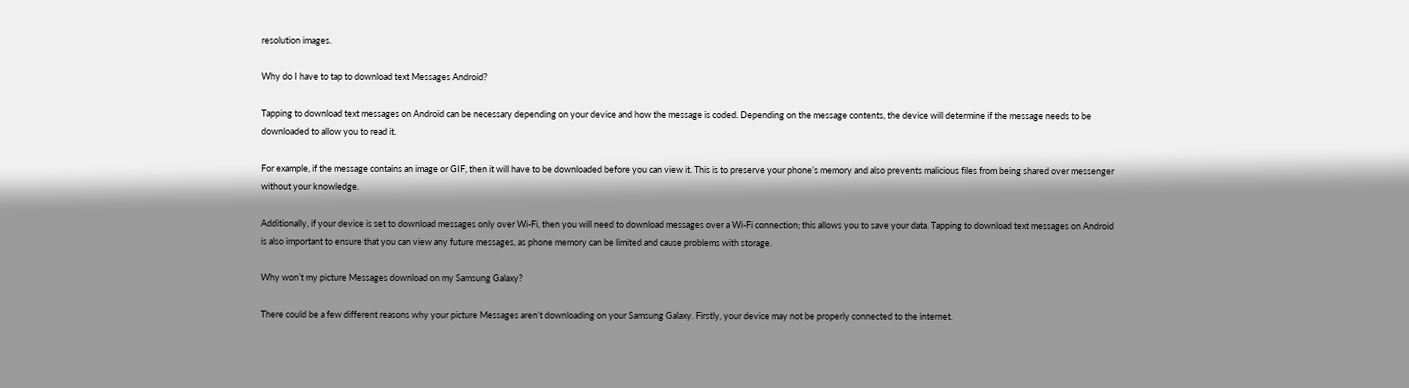resolution images.

Why do I have to tap to download text Messages Android?

Tapping to download text messages on Android can be necessary depending on your device and how the message is coded. Depending on the message contents, the device will determine if the message needs to be downloaded to allow you to read it.

For example, if the message contains an image or GIF, then it will have to be downloaded before you can view it. This is to preserve your phone’s memory and also prevents malicious files from being shared over messenger without your knowledge.

Additionally, if your device is set to download messages only over Wi-Fi, then you will need to download messages over a Wi-Fi connection; this allows you to save your data. Tapping to download text messages on Android is also important to ensure that you can view any future messages, as phone memory can be limited and cause problems with storage.

Why won’t my picture Messages download on my Samsung Galaxy?

There could be a few different reasons why your picture Messages aren’t downloading on your Samsung Galaxy. Firstly, your device may not be properly connected to the internet.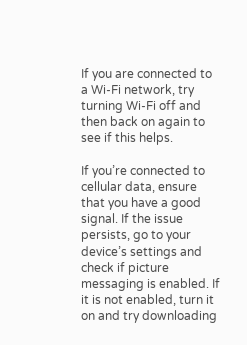If you are connected to a Wi-Fi network, try turning Wi-Fi off and then back on again to see if this helps.

If you’re connected to cellular data, ensure that you have a good signal. If the issue persists, go to your device’s settings and check if picture messaging is enabled. If it is not enabled, turn it on and try downloading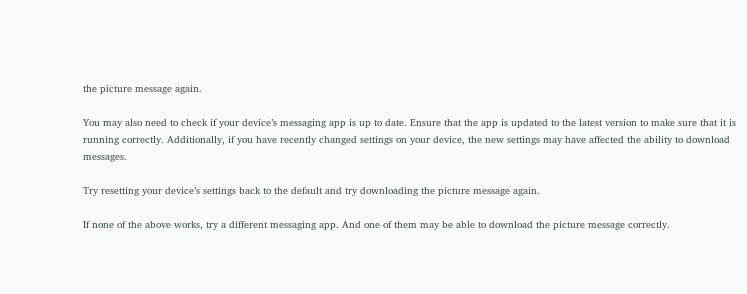the picture message again.

You may also need to check if your device’s messaging app is up to date. Ensure that the app is updated to the latest version to make sure that it is running correctly. Additionally, if you have recently changed settings on your device, the new settings may have affected the ability to download messages.

Try resetting your device’s settings back to the default and try downloading the picture message again.

If none of the above works, try a different messaging app. And one of them may be able to download the picture message correctly.